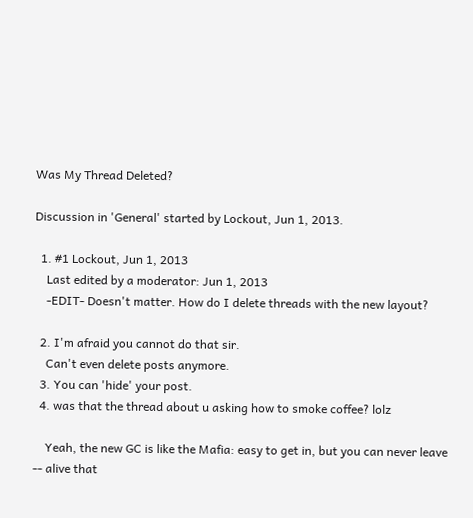Was My Thread Deleted?

Discussion in 'General' started by Lockout, Jun 1, 2013.

  1. #1 Lockout, Jun 1, 2013
    Last edited by a moderator: Jun 1, 2013
    -EDIT- Doesn't matter. How do I delete threads with the new layout?

  2. I'm afraid you cannot do that sir.
    Can't even delete posts anymore.
  3. You can 'hide' your post.
  4. was that the thread about u asking how to smoke coffee? lolz

    Yeah, the new GC is like the Mafia: easy to get in, but you can never leave -- alive that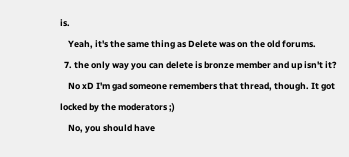is.
    Yeah, it's the same thing as Delete was on the old forums.
  7. the only way you can delete is bronze member and up isn't it?
    No xD I'm gad someone remembers that thread, though. It got locked by the moderators ;)
    No, you should have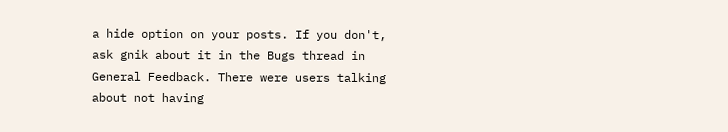a hide option on your posts. If you don't, ask gnik about it in the Bugs thread in General Feedback. There were users talking about not having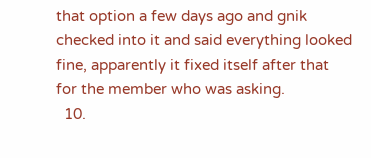that option a few days ago and gnik checked into it and said everything looked fine, apparently it fixed itself after that for the member who was asking.
  10.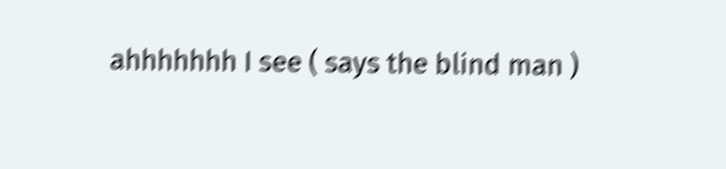ahhhhhhh I see ( says the blind man )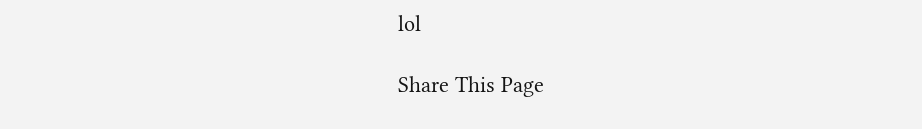lol

Share This Page